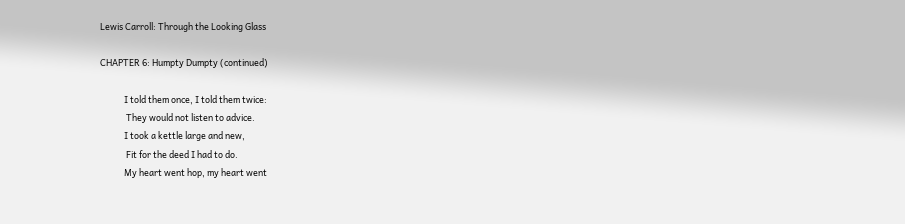Lewis Carroll: Through the Looking Glass

CHAPTER 6: Humpty Dumpty (continued)

            I told them once, I told them twice:
             They would not listen to advice.
            I took a kettle large and new,
             Fit for the deed I had to do.
            My heart went hop, my heart went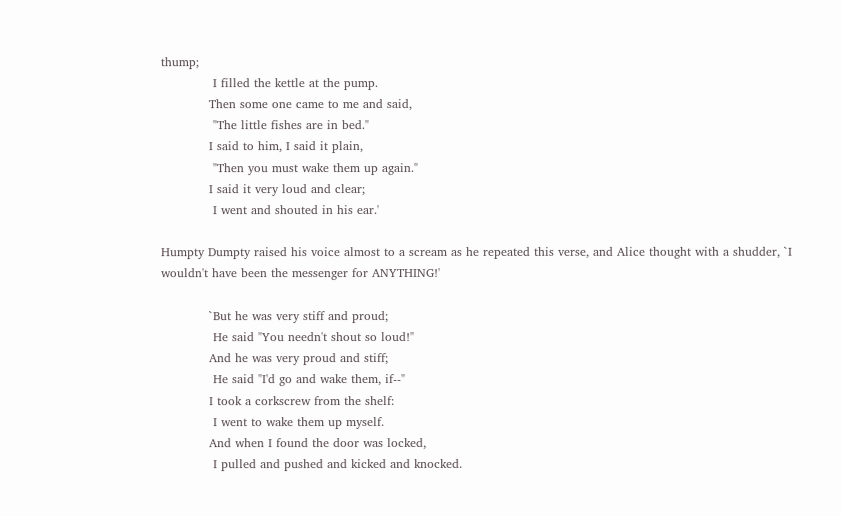thump;
             I filled the kettle at the pump.
            Then some one came to me and said,
             "The little fishes are in bed."
            I said to him, I said it plain,
             "Then you must wake them up again."
            I said it very loud and clear;
             I went and shouted in his ear.'

Humpty Dumpty raised his voice almost to a scream as he repeated this verse, and Alice thought with a shudder, `I wouldn't have been the messenger for ANYTHING!'

            `But he was very stiff and proud;
             He said "You needn't shout so loud!"
            And he was very proud and stiff;
             He said "I'd go and wake them, if--"
            I took a corkscrew from the shelf:
             I went to wake them up myself.
            And when I found the door was locked,
             I pulled and pushed and kicked and knocked.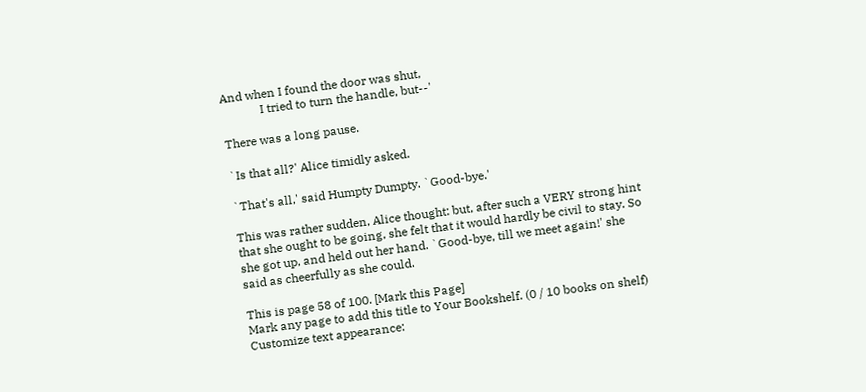And when I found the door was shut,
             I tried to turn the handle, but--'

There was a long pause.

`Is that all?' Alice timidly asked.

`That's all,' said Humpty Dumpty. `Good-bye.'

This was rather sudden, Alice thought: but, after such a VERY strong hint that she ought to be going, she felt that it would hardly be civil to stay. So she got up, and held out her hand. `Good-bye, till we meet again!' she said as cheerfully as she could.

This is page 58 of 100. [Mark this Page]
Mark any page to add this title to Your Bookshelf. (0 / 10 books on shelf)
Customize text appearance: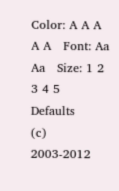Color: A A A A A   Font: Aa Aa   Size: 1 2 3 4 5   Defaults
(c) 2003-2012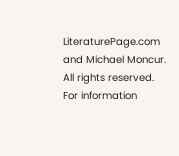LiteraturePage.com and Michael Moncur. All rights reserved.
For information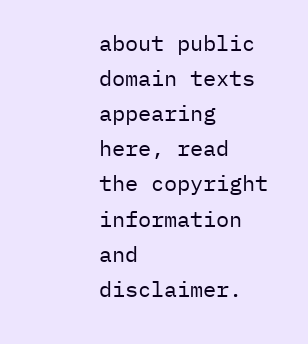about public domain texts appearing here, read the copyright information and disclaimer.